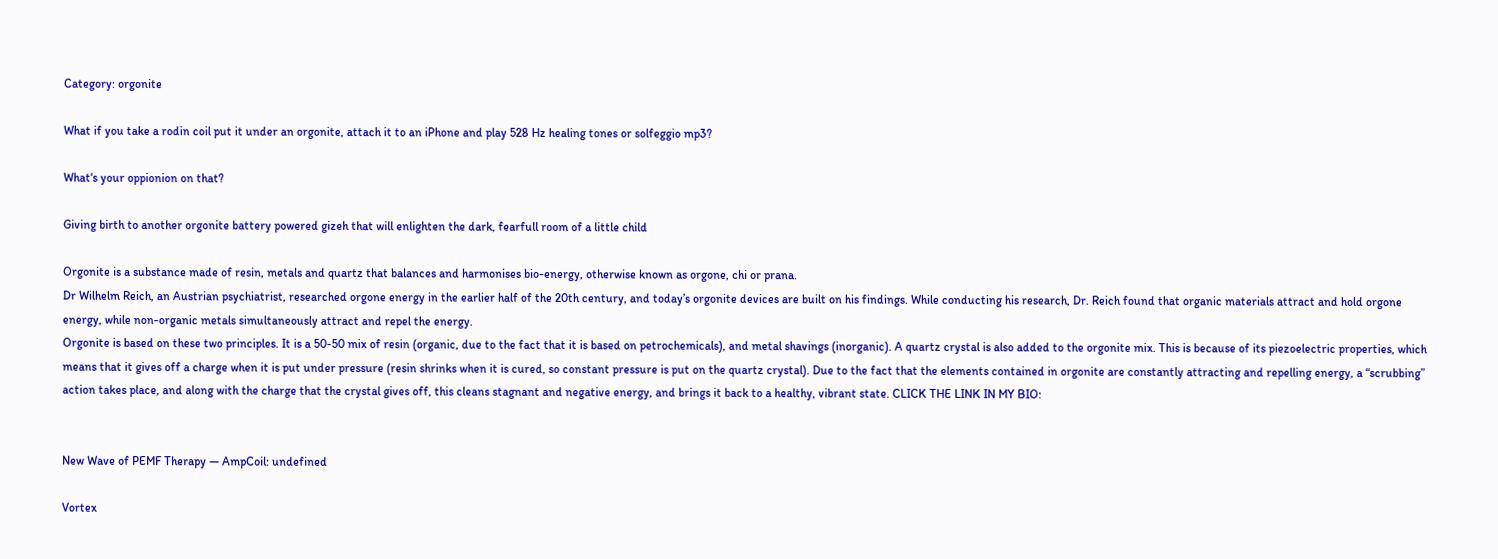Category: orgonite

What if you take a rodin coil put it under an orgonite, attach it to an iPhone and play 528 Hz healing tones or solfeggio mp3?

What‘s your oppionion on that?

Giving birth to another orgonite battery powered gizeh that will enlighten the dark, fearfull room of a little child

Orgonite is a substance made of resin, metals and quartz that balances and harmonises bio-energy, otherwise known as orgone, chi or prana.
Dr Wilhelm Reich, an Austrian psychiatrist, researched orgone energy in the earlier half of the 20th century, and today’s orgonite devices are built on his findings. While conducting his research, Dr. Reich found that organic materials attract and hold orgone energy, while non-organic metals simultaneously attract and repel the energy.
Orgonite is based on these two principles. It is a 50-50 mix of resin (organic, due to the fact that it is based on petrochemicals), and metal shavings (inorganic). A quartz crystal is also added to the orgonite mix. This is because of its piezoelectric properties, which means that it gives off a charge when it is put under pressure (resin shrinks when it is cured, so constant pressure is put on the quartz crystal). Due to the fact that the elements contained in orgonite are constantly attracting and repelling energy, a “scrubbing” action takes place, and along with the charge that the crystal gives off, this cleans stagnant and negative energy, and brings it back to a healthy, vibrant state. CLICK THE LINK IN MY BIO:


New Wave of PEMF Therapy — AmpCoil: undefined

Vortex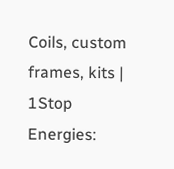Coils, custom frames, kits | 1Stop Energies: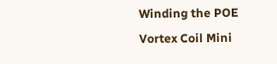Winding the POE Vortex Coil Mini